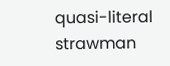quasi-literal strawman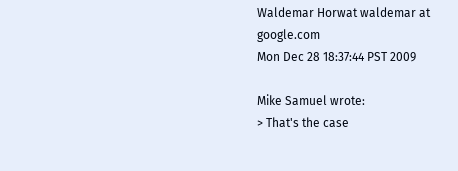Waldemar Horwat waldemar at google.com
Mon Dec 28 18:37:44 PST 2009

Mike Samuel wrote:
> That's the case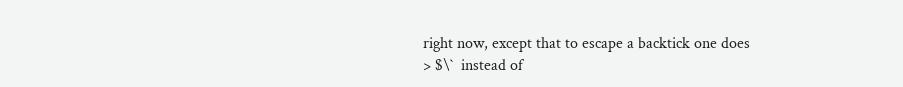right now, except that to escape a backtick one does
> $\`  instead of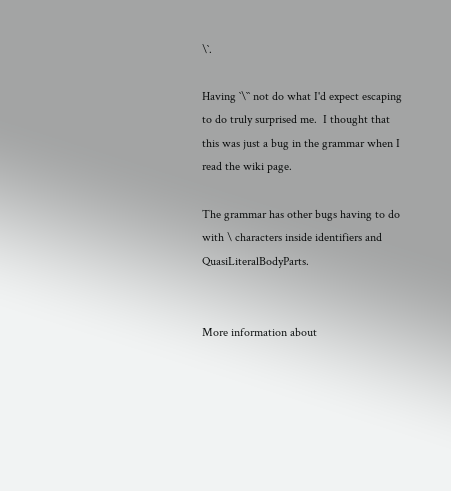\`.

Having `\`` not do what I'd expect escaping to do truly surprised me.  I thought that this was just a bug in the grammar when I read the wiki page.

The grammar has other bugs having to do with \ characters inside identifiers and QuasiLiteralBodyParts.


More information about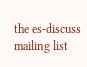the es-discuss mailing list